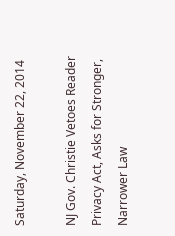Saturday, November 22, 2014

NJ Gov. Christie Vetoes Reader Privacy Act, Asks for Stronger, Narrower Law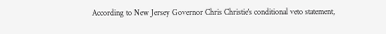According to New Jersey Governor Chris Christie's conditional veto statement,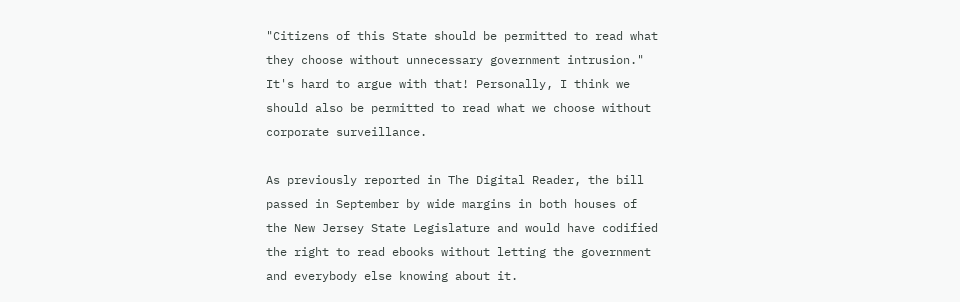"Citizens of this State should be permitted to read what they choose without unnecessary government intrusion." It's hard to argue with that! Personally, I think we should also be permitted to read what we choose without corporate surveillance.

As previously reported in The Digital Reader, the bill passed in September by wide margins in both houses of the New Jersey State Legislature and would have codified the right to read ebooks without letting the government and everybody else knowing about it.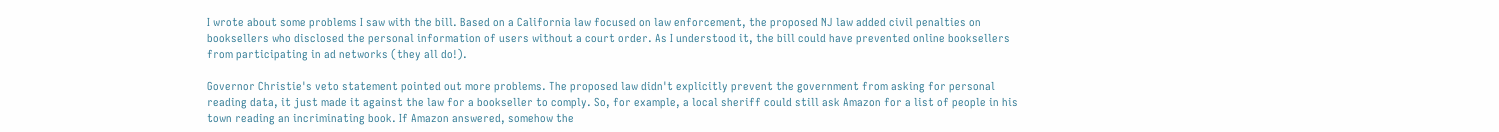I wrote about some problems I saw with the bill. Based on a California law focused on law enforcement, the proposed NJ law added civil penalties on booksellers who disclosed the personal information of users without a court order. As I understood it, the bill could have prevented online booksellers from participating in ad networks (they all do!).

Governor Christie's veto statement pointed out more problems. The proposed law didn't explicitly prevent the government from asking for personal reading data, it just made it against the law for a bookseller to comply. So, for example, a local sheriff could still ask Amazon for a list of people in his town reading an incriminating book. If Amazon answered, somehow the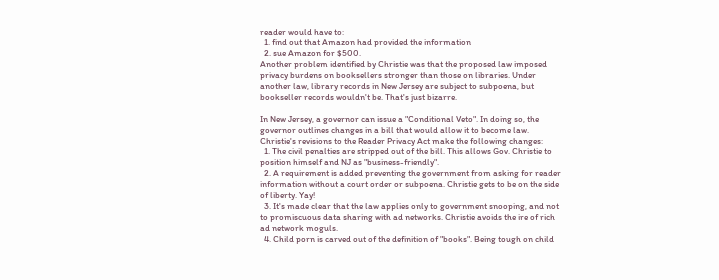reader would have to:
  1. find out that Amazon had provided the information
  2. sue Amazon for $500.
Another problem identified by Christie was that the proposed law imposed privacy burdens on booksellers stronger than those on libraries. Under another law, library records in New Jersey are subject to subpoena, but bookseller records wouldn't be. That's just bizarre.

In New Jersey, a governor can issue a "Conditional Veto". In doing so, the governor outlines changes in a bill that would allow it to become law. Christie's revisions to the Reader Privacy Act make the following changes:
  1. The civil penalties are stripped out of the bill. This allows Gov. Christie to position himself and NJ as "business-friendly".
  2. A requirement is added preventing the government from asking for reader information without a court order or subpoena. Christie gets to be on the side of liberty. Yay!
  3. It's made clear that the law applies only to government snooping, and not to promiscuous data sharing with ad networks. Christie avoids the ire of rich ad network moguls.
  4. Child porn is carved out of the definition of "books". Being tough on child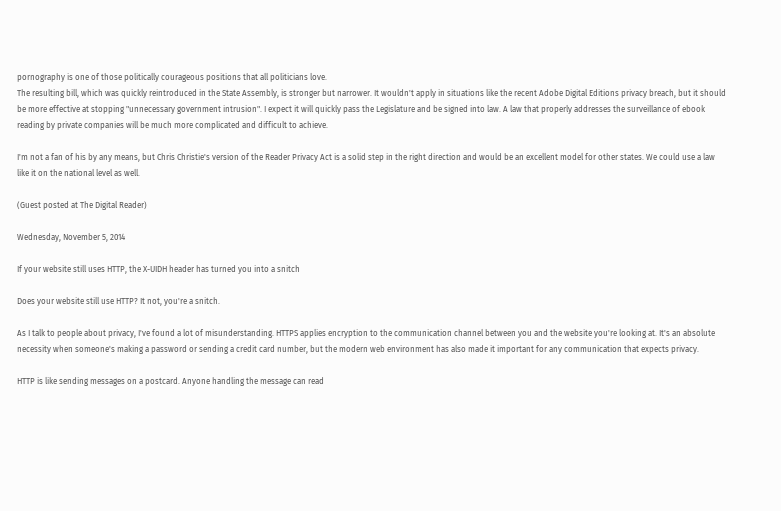pornography is one of those politically courageous positions that all politicians love.
The resulting bill, which was quickly reintroduced in the State Assembly, is stronger but narrower. It wouldn't apply in situations like the recent Adobe Digital Editions privacy breach, but it should be more effective at stopping "unnecessary government intrusion". I expect it will quickly pass the Legislature and be signed into law. A law that properly addresses the surveillance of ebook reading by private companies will be much more complicated and difficult to achieve.

I'm not a fan of his by any means, but Chris Christie's version of the Reader Privacy Act is a solid step in the right direction and would be an excellent model for other states. We could use a law like it on the national level as well.

(Guest posted at The Digital Reader)

Wednesday, November 5, 2014

If your website still uses HTTP, the X-UIDH header has turned you into a snitch

Does your website still use HTTP? It not, you're a snitch.

As I talk to people about privacy, I've found a lot of misunderstanding. HTTPS applies encryption to the communication channel between you and the website you're looking at. It's an absolute necessity when someone's making a password or sending a credit card number, but the modern web environment has also made it important for any communication that expects privacy.

HTTP is like sending messages on a postcard. Anyone handling the message can read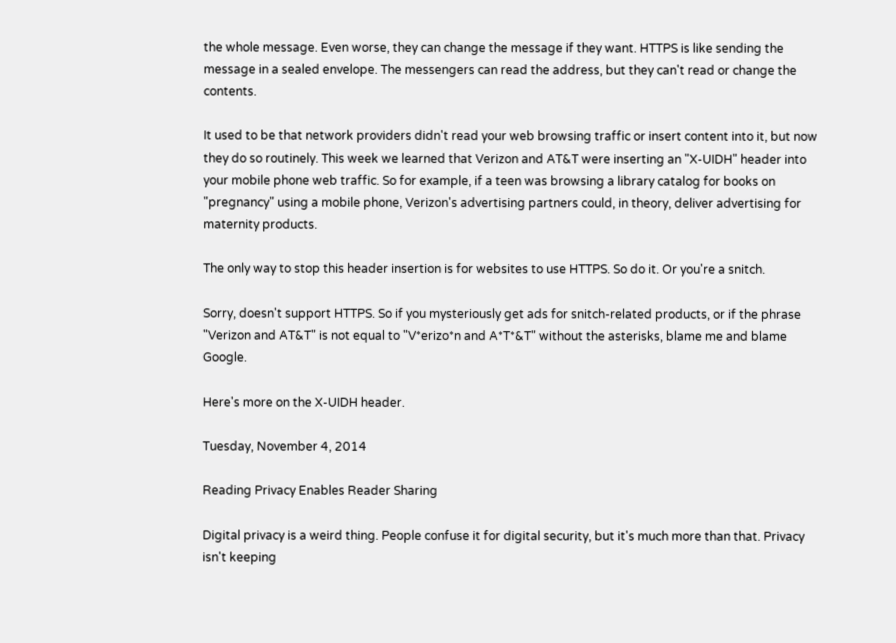the whole message. Even worse, they can change the message if they want. HTTPS is like sending the message in a sealed envelope. The messengers can read the address, but they can't read or change the contents.

It used to be that network providers didn't read your web browsing traffic or insert content into it, but now they do so routinely. This week we learned that Verizon and AT&T were inserting an "X-UIDH" header into your mobile phone web traffic. So for example, if a teen was browsing a library catalog for books on "pregnancy" using a mobile phone, Verizon's advertising partners could, in theory, deliver advertising for maternity products.

The only way to stop this header insertion is for websites to use HTTPS. So do it. Or you're a snitch.

Sorry, doesn't support HTTPS. So if you mysteriously get ads for snitch-related products, or if the phrase "Verizon and AT&T" is not equal to "V*erizo*n and A*T*&T" without the asterisks, blame me and blame Google.

Here's more on the X-UIDH header.

Tuesday, November 4, 2014

Reading Privacy Enables Reader Sharing

Digital privacy is a weird thing. People confuse it for digital security, but it's much more than that. Privacy isn't keeping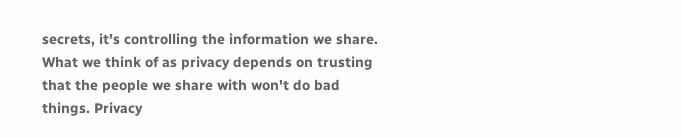secrets, it's controlling the information we share. What we think of as privacy depends on trusting that the people we share with won't do bad things. Privacy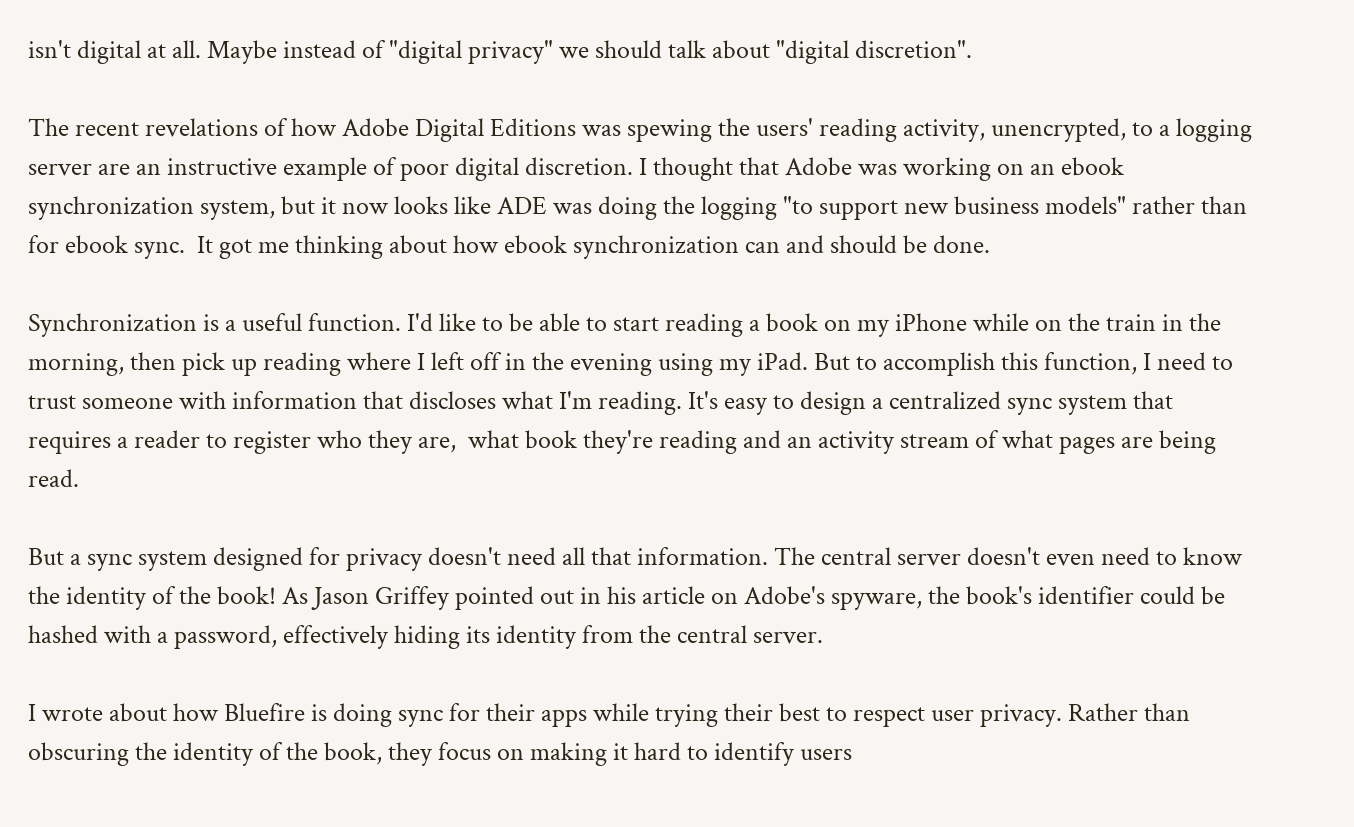isn't digital at all. Maybe instead of "digital privacy" we should talk about "digital discretion".

The recent revelations of how Adobe Digital Editions was spewing the users' reading activity, unencrypted, to a logging server are an instructive example of poor digital discretion. I thought that Adobe was working on an ebook synchronization system, but it now looks like ADE was doing the logging "to support new business models" rather than for ebook sync.  It got me thinking about how ebook synchronization can and should be done.

Synchronization is a useful function. I'd like to be able to start reading a book on my iPhone while on the train in the morning, then pick up reading where I left off in the evening using my iPad. But to accomplish this function, I need to trust someone with information that discloses what I'm reading. It's easy to design a centralized sync system that requires a reader to register who they are,  what book they're reading and an activity stream of what pages are being read.

But a sync system designed for privacy doesn't need all that information. The central server doesn't even need to know the identity of the book! As Jason Griffey pointed out in his article on Adobe's spyware, the book's identifier could be hashed with a password, effectively hiding its identity from the central server.

I wrote about how Bluefire is doing sync for their apps while trying their best to respect user privacy. Rather than obscuring the identity of the book, they focus on making it hard to identify users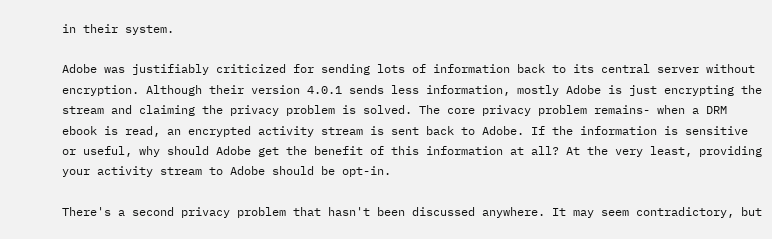in their system.

Adobe was justifiably criticized for sending lots of information back to its central server without encryption. Although their version 4.0.1 sends less information, mostly Adobe is just encrypting the stream and claiming the privacy problem is solved. The core privacy problem remains- when a DRM ebook is read, an encrypted activity stream is sent back to Adobe. If the information is sensitive or useful, why should Adobe get the benefit of this information at all? At the very least, providing your activity stream to Adobe should be opt-in.

There's a second privacy problem that hasn't been discussed anywhere. It may seem contradictory, but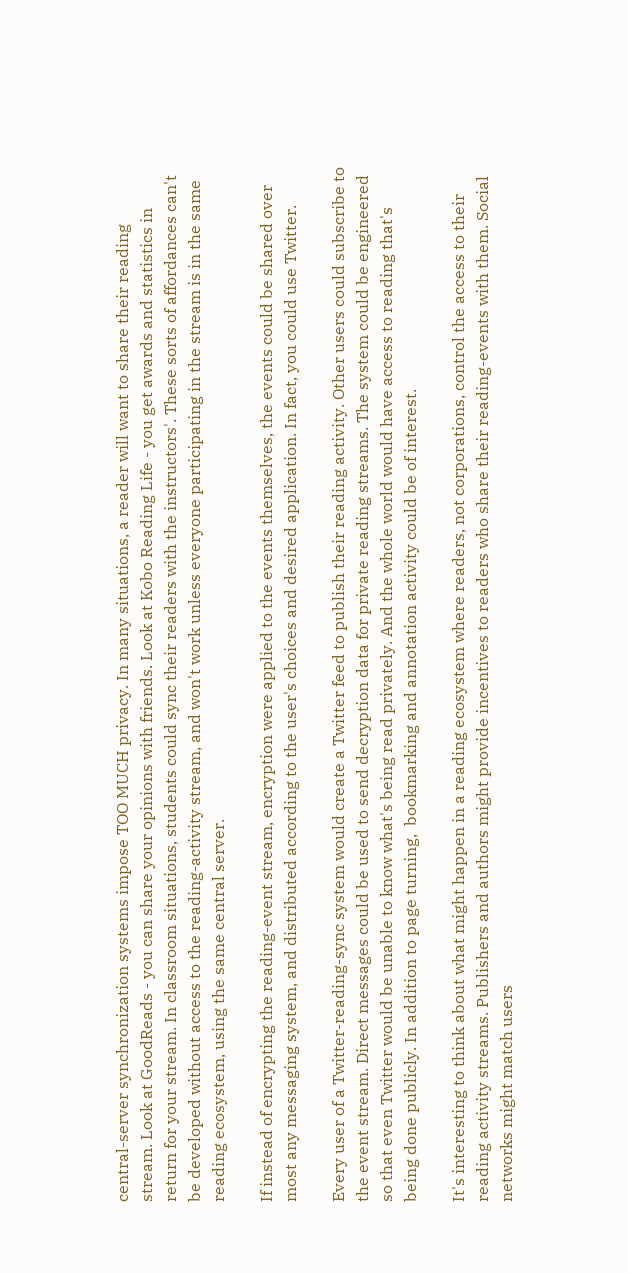central-server synchronization systems impose TOO MUCH privacy. In many situations, a reader will want to share their reading stream. Look at GoodReads - you can share your opinions with friends. Look at Kobo Reading Life - you get awards and statistics in return for your stream. In classroom situations, students could sync their readers with the instructors'. These sorts of affordances can't be developed without access to the reading-activity stream, and won't work unless everyone participating in the stream is in the same reading ecosystem, using the same central server.

If instead of encrypting the reading-event stream, encryption were applied to the events themselves, the events could be shared over most any messaging system, and distributed according to the user's choices and desired application. In fact, you could use Twitter.

Every user of a Twitter-reading-sync system would create a Twitter feed to publish their reading activity. Other users could subscribe to the event stream. Direct messages could be used to send decryption data for private reading streams. The system could be engineered so that even Twitter would be unable to know what's being read privately. And the whole world would have access to reading that's being done publicly. In addition to page turning,  bookmarking and annotation activity could be of interest.

It's interesting to think about what might happen in a reading ecosystem where readers, not corporations, control the access to their reading activity streams. Publishers and authors might provide incentives to readers who share their reading-events with them. Social networks might match users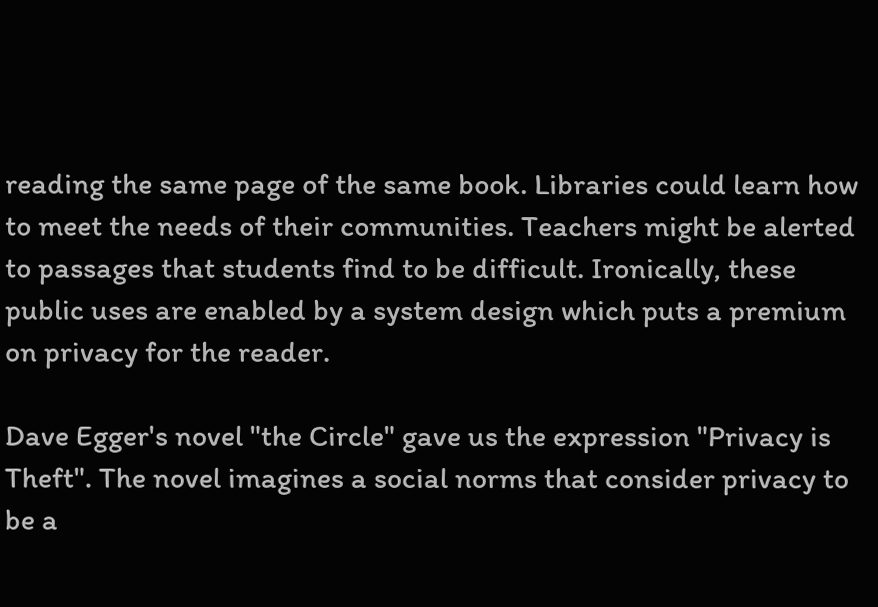reading the same page of the same book. Libraries could learn how to meet the needs of their communities. Teachers might be alerted to passages that students find to be difficult. Ironically, these public uses are enabled by a system design which puts a premium on privacy for the reader.

Dave Egger's novel "the Circle" gave us the expression "Privacy is Theft". The novel imagines a social norms that consider privacy to be a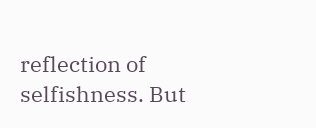reflection of selfishness. But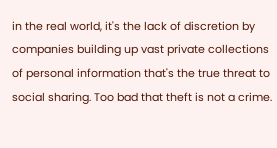in the real world, it's the lack of discretion by companies building up vast private collections of personal information that's the true threat to social sharing. Too bad that theft is not a crime.